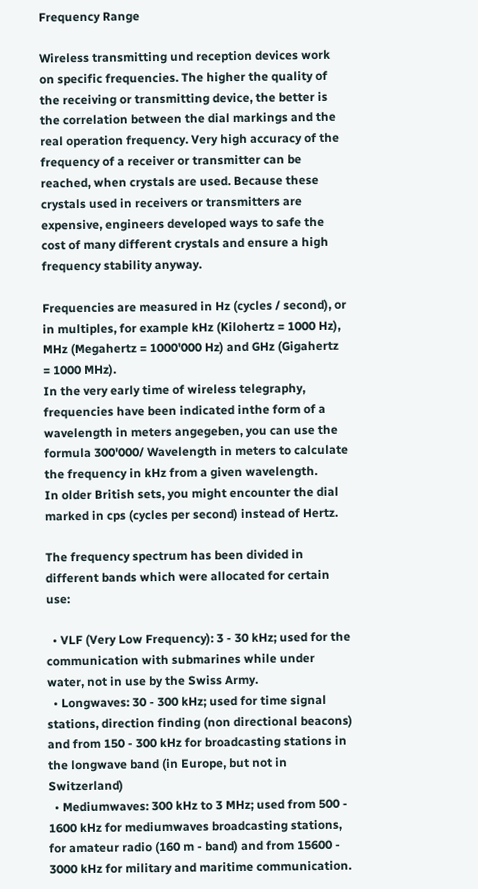Frequency Range

Wireless transmitting und reception devices work on specific frequencies. The higher the quality of the receiving or transmitting device, the better is the correlation between the dial markings and the real operation frequency. Very high accuracy of the frequency of a receiver or transmitter can be reached, when crystals are used. Because these crystals used in receivers or transmitters are expensive, engineers developed ways to safe the cost of many different crystals and ensure a high frequency stability anyway.

Frequencies are measured in Hz (cycles / second), or in multiples, for example kHz (Kilohertz = 1000 Hz), MHz (Megahertz = 1000'000 Hz) and GHz (Gigahertz = 1000 MHz).
In the very early time of wireless telegraphy, frequencies have been indicated inthe form of a wavelength in meters angegeben, you can use the formula 300'000/ Wavelength in meters to calculate the frequency in kHz from a given wavelength.
In older British sets, you might encounter the dial marked in cps (cycles per second) instead of Hertz.

The frequency spectrum has been divided in different bands which were allocated for certain use:

  • VLF (Very Low Frequency): 3 - 30 kHz; used for the communication with submarines while under water, not in use by the Swiss Army.
  • Longwaves: 30 - 300 kHz; used for time signal stations, direction finding (non directional beacons) and from 150 - 300 kHz for broadcasting stations in the longwave band (in Europe, but not in Switzerland)
  • Mediumwaves: 300 kHz to 3 MHz; used from 500 - 1600 kHz for mediumwaves broadcasting stations, for amateur radio (160 m - band) and from 15600 - 3000 kHz for military and maritime communication.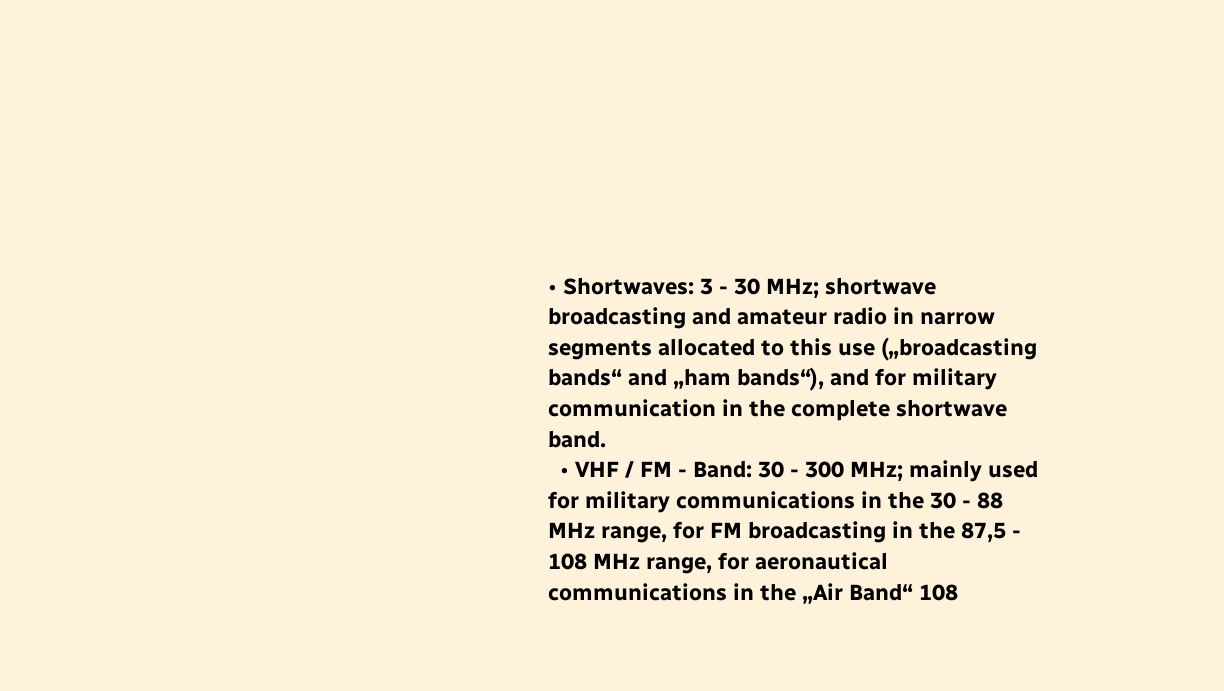• Shortwaves: 3 - 30 MHz; shortwave broadcasting and amateur radio in narrow segments allocated to this use („broadcasting bands“ and „ham bands“), and for military communication in the complete shortwave band.
  • VHF / FM - Band: 30 - 300 MHz; mainly used for military communications in the 30 - 88 MHz range, for FM broadcasting in the 87,5 - 108 MHz range, for aeronautical communications in the „Air Band“ 108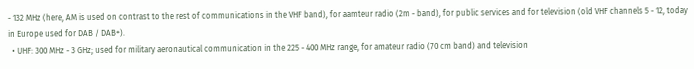- 132 MHz (here, AM is used on contrast to the rest of communications in the VHF band), for aamteur radio (2m - band), for public services and for television (old VHF channels 5 - 12, today in Europe used for DAB / DAB+).
  • UHF: 300 MHz - 3 GHz; used for military aeronautical communication in the 225 - 400 MHz range, for amateur radio (70 cm band) and television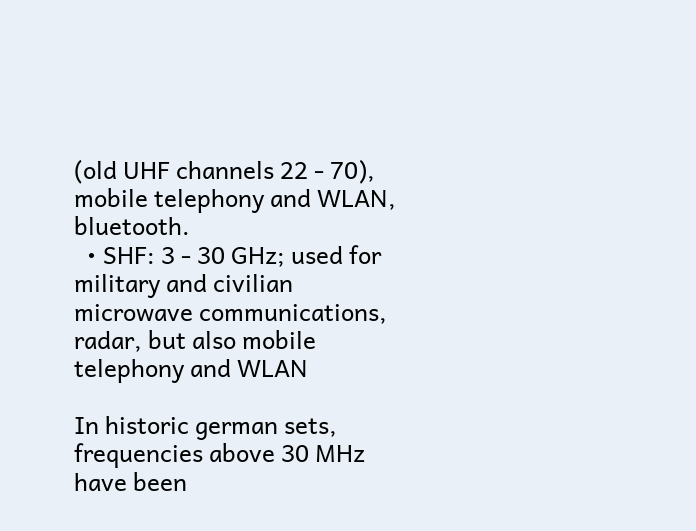(old UHF channels 22 - 70), mobile telephony and WLAN, bluetooth.
  • SHF: 3 - 30 GHz; used for military and civilian microwave communications, radar, but also mobile telephony and WLAN

In historic german sets, frequencies above 30 MHz have been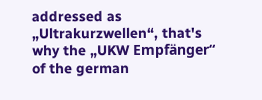addressed as „Ultrakurzwellen“, that's why the „UKW Empfänger“ of the german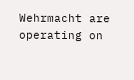Wehrmacht are operating on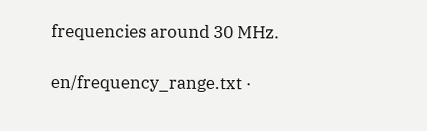frequencies around 30 MHz.

en/frequency_range.txt ·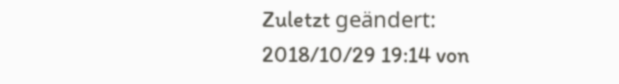Zuletzt geändert: 2018/10/29 19:14 von